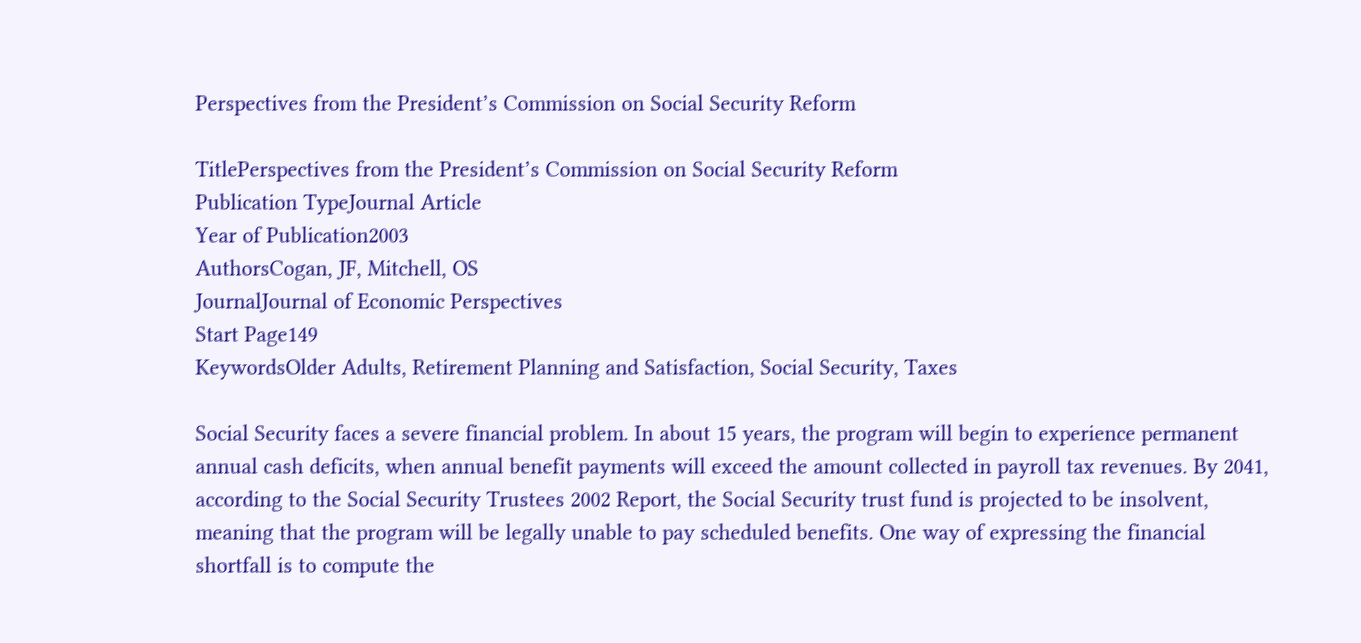Perspectives from the President’s Commission on Social Security Reform

TitlePerspectives from the President’s Commission on Social Security Reform
Publication TypeJournal Article
Year of Publication2003
AuthorsCogan, JF, Mitchell, OS
JournalJournal of Economic Perspectives
Start Page149
KeywordsOlder Adults, Retirement Planning and Satisfaction, Social Security, Taxes

Social Security faces a severe financial problem. In about 15 years, the program will begin to experience permanent annual cash deficits, when annual benefit payments will exceed the amount collected in payroll tax revenues. By 2041, according to the Social Security Trustees 2002 Report, the Social Security trust fund is projected to be insolvent, meaning that the program will be legally unable to pay scheduled benefits. One way of expressing the financial shortfall is to compute the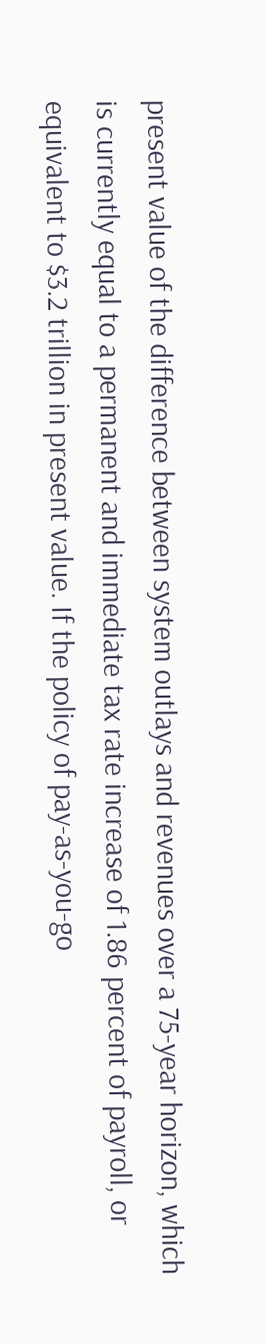present value of the difference between system outlays and revenues over a 75-year horizon, which is currently equal to a permanent and immediate tax rate increase of 1.86 percent of payroll, or equivalent to $3.2 trillion in present value. If the policy of pay-as-you-go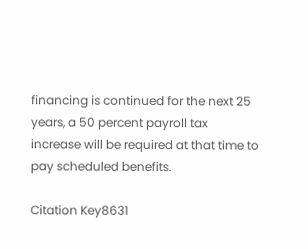financing is continued for the next 25 years, a 50 percent payroll tax increase will be required at that time to pay scheduled benefits.

Citation Key8631